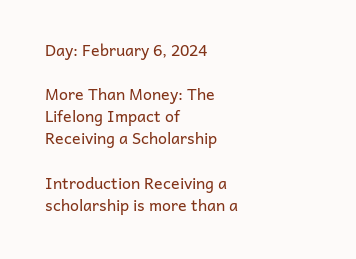Day: February 6, 2024

More Than Money: The Lifelong Impact of Receiving a Scholarship

Introduction Receiving a scholarship is more than a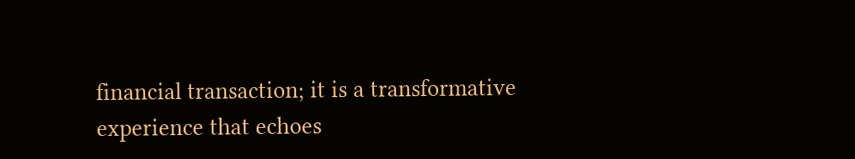financial transaction; it is a transformative experience that echoes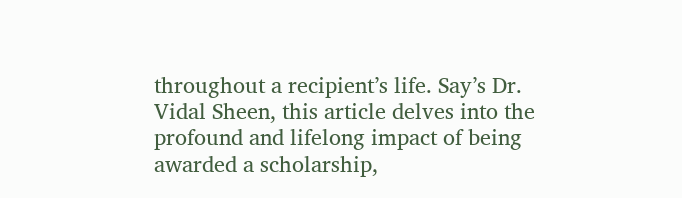throughout a recipient’s life. Say’s Dr. Vidal Sheen, this article delves into the profound and lifelong impact of being awarded a scholarship,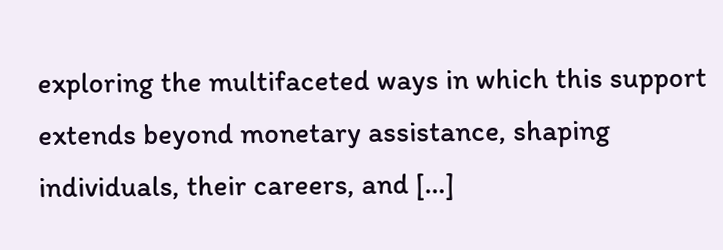exploring the multifaceted ways in which this support extends beyond monetary assistance, shaping individuals, their careers, and […]